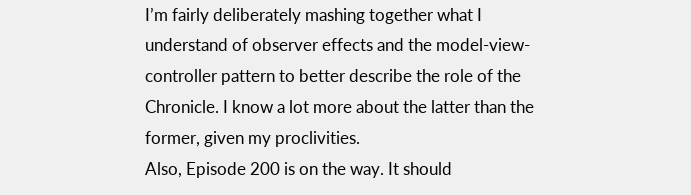I’m fairly deliberately mashing together what I understand of observer effects and the model-view-controller pattern to better describe the role of the Chronicle. I know a lot more about the latter than the former, given my proclivities.
Also, Episode 200 is on the way. It should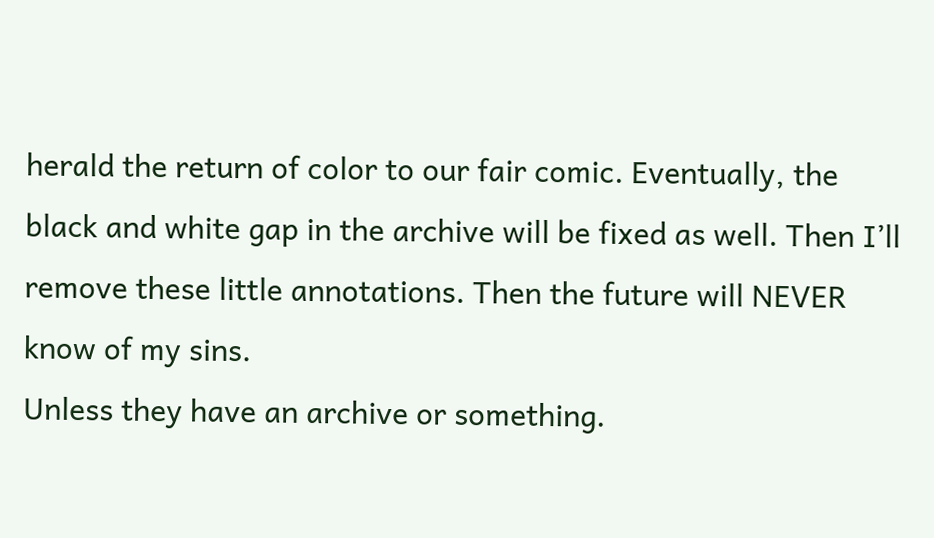herald the return of color to our fair comic. Eventually, the black and white gap in the archive will be fixed as well. Then I’ll remove these little annotations. Then the future will NEVER know of my sins.
Unless they have an archive or something.